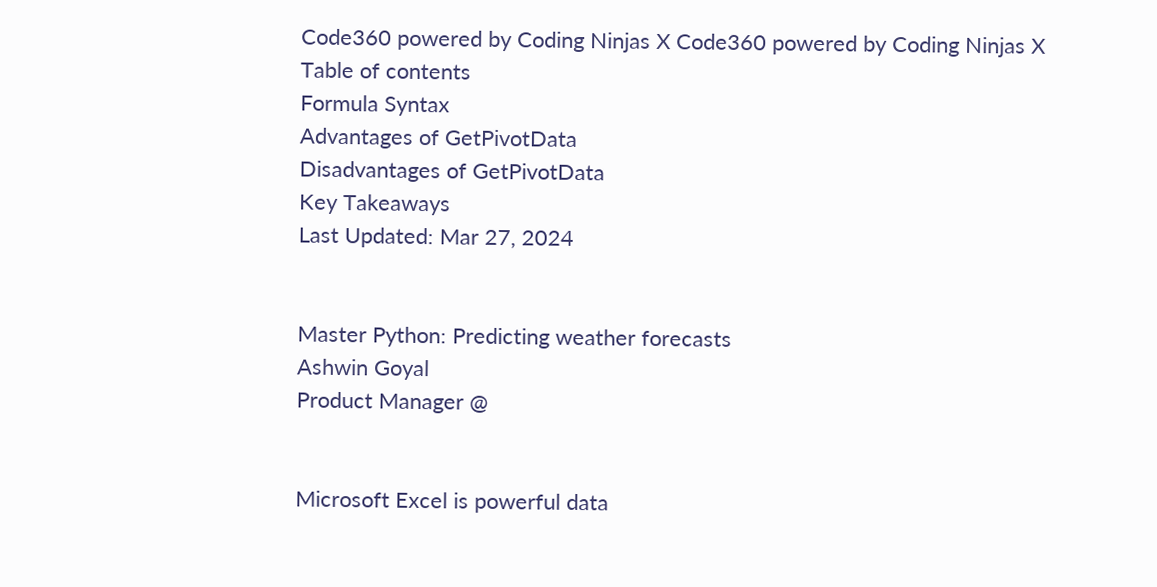Code360 powered by Coding Ninjas X Code360 powered by Coding Ninjas X
Table of contents
Formula Syntax
Advantages of GetPivotData
Disadvantages of GetPivotData
Key Takeaways
Last Updated: Mar 27, 2024


Master Python: Predicting weather forecasts
Ashwin Goyal
Product Manager @


Microsoft Excel is powerful data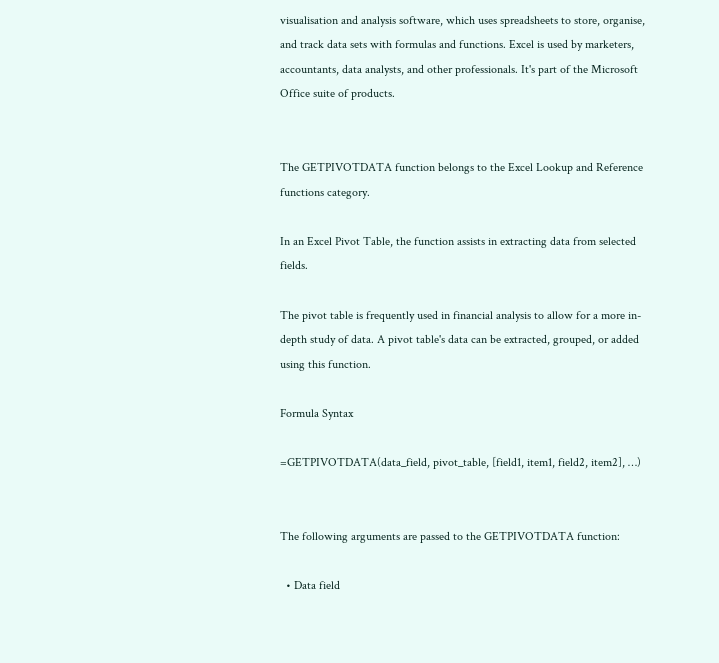visualisation and analysis software, which uses spreadsheets to store, organise, and track data sets with formulas and functions. Excel is used by marketers, accountants, data analysts, and other professionals. It's part of the Microsoft Office suite of products.


The GETPIVOTDATA function belongs to the Excel Lookup and Reference functions category.

In an Excel Pivot Table, the function assists in extracting data from selected fields.

The pivot table is frequently used in financial analysis to allow for a more in-depth study of data. A pivot table's data can be extracted, grouped, or added using this function.

Formula Syntax

=GETPIVOTDATA(data_field, pivot_table, [field1, item1, field2, item2], …)


The following arguments are passed to the GETPIVOTDATA function:

  • Data field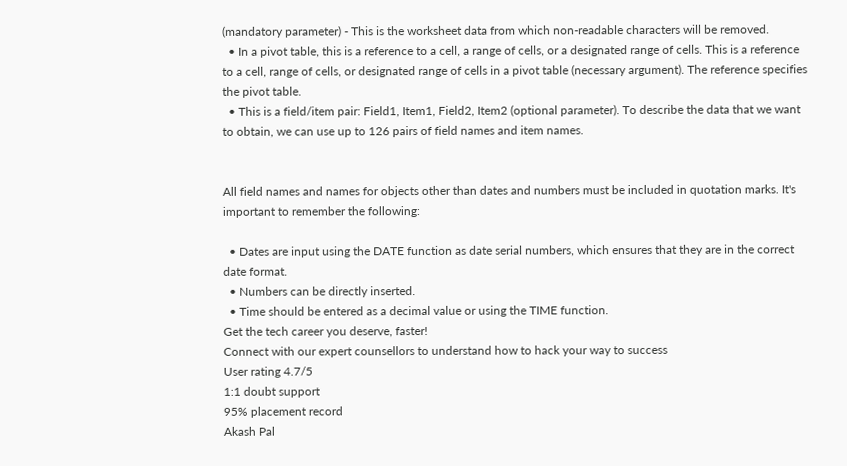(mandatory parameter) - This is the worksheet data from which non-readable characters will be removed.
  • In a pivot table, this is a reference to a cell, a range of cells, or a designated range of cells. This is a reference to a cell, range of cells, or designated range of cells in a pivot table (necessary argument). The reference specifies the pivot table.
  • This is a field/item pair: Field1, Item1, Field2, Item2 (optional parameter). To describe the data that we want to obtain, we can use up to 126 pairs of field names and item names.


All field names and names for objects other than dates and numbers must be included in quotation marks. It's important to remember the following:

  • Dates are input using the DATE function as date serial numbers, which ensures that they are in the correct date format.
  • Numbers can be directly inserted.
  • Time should be entered as a decimal value or using the TIME function.
Get the tech career you deserve, faster!
Connect with our expert counsellors to understand how to hack your way to success
User rating 4.7/5
1:1 doubt support
95% placement record
Akash Pal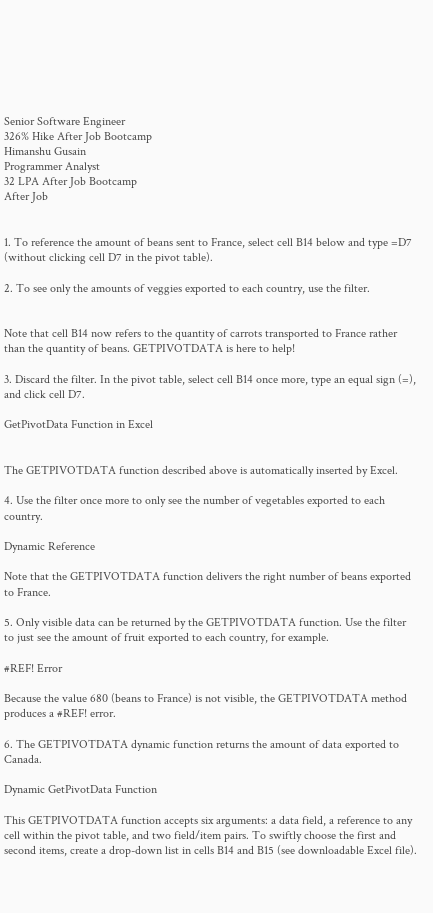Senior Software Engineer
326% Hike After Job Bootcamp
Himanshu Gusain
Programmer Analyst
32 LPA After Job Bootcamp
After Job


1. To reference the amount of beans sent to France, select cell B14 below and type =D7 (without clicking cell D7 in the pivot table).

2. To see only the amounts of veggies exported to each country, use the filter.


Note that cell B14 now refers to the quantity of carrots transported to France rather than the quantity of beans. GETPIVOTDATA is here to help!

3. Discard the filter. In the pivot table, select cell B14 once more, type an equal sign (=), and click cell D7.

GetPivotData Function in Excel


The GETPIVOTDATA function described above is automatically inserted by Excel.

4. Use the filter once more to only see the number of vegetables exported to each country.

Dynamic Reference

Note that the GETPIVOTDATA function delivers the right number of beans exported to France.

5. Only visible data can be returned by the GETPIVOTDATA function. Use the filter to just see the amount of fruit exported to each country, for example.

#REF! Error

Because the value 680 (beans to France) is not visible, the GETPIVOTDATA method produces a #REF! error.

6. The GETPIVOTDATA dynamic function returns the amount of data exported to Canada.

Dynamic GetPivotData Function

This GETPIVOTDATA function accepts six arguments: a data field, a reference to any cell within the pivot table, and two field/item pairs. To swiftly choose the first and second items, create a drop-down list in cells B14 and B15 (see downloadable Excel file).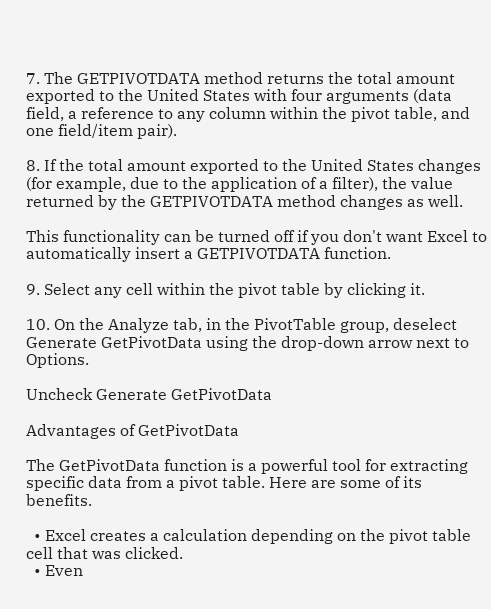7. The GETPIVOTDATA method returns the total amount exported to the United States with four arguments (data field, a reference to any column within the pivot table, and one field/item pair).

8. If the total amount exported to the United States changes (for example, due to the application of a filter), the value returned by the GETPIVOTDATA method changes as well.

This functionality can be turned off if you don't want Excel to automatically insert a GETPIVOTDATA function.

9. Select any cell within the pivot table by clicking it.

10. On the Analyze tab, in the PivotTable group, deselect Generate GetPivotData using the drop-down arrow next to Options.

Uncheck Generate GetPivotData

Advantages of GetPivotData

The GetPivotData function is a powerful tool for extracting specific data from a pivot table. Here are some of its benefits.

  • Excel creates a calculation depending on the pivot table cell that was clicked.
  • Even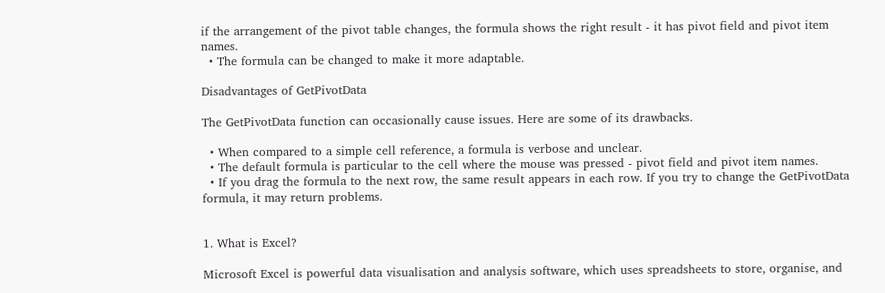if the arrangement of the pivot table changes, the formula shows the right result - it has pivot field and pivot item names.
  • The formula can be changed to make it more adaptable.

Disadvantages of GetPivotData

The GetPivotData function can occasionally cause issues. Here are some of its drawbacks.

  • When compared to a simple cell reference, a formula is verbose and unclear.
  • The default formula is particular to the cell where the mouse was pressed - pivot field and pivot item names.
  • If you drag the formula to the next row, the same result appears in each row. If you try to change the GetPivotData formula, it may return problems.


1. What is Excel?

Microsoft Excel is powerful data visualisation and analysis software, which uses spreadsheets to store, organise, and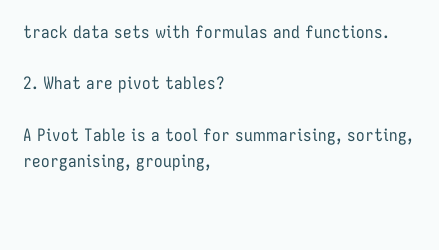track data sets with formulas and functions.

2. What are pivot tables?

A Pivot Table is a tool for summarising, sorting, reorganising, grouping,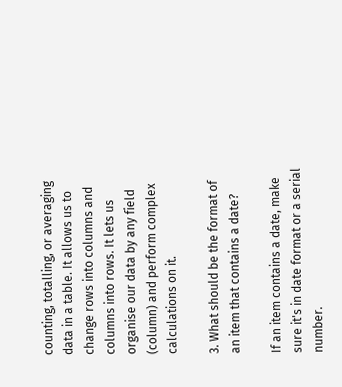counting, totalling, or averaging data in a table. It allows us to change rows into columns and columns into rows. It lets us organise our data by any field (column) and perform complex calculations on it.

3. What should be the format of an item that contains a date?

If an item contains a date, make sure it's in date format or a serial number.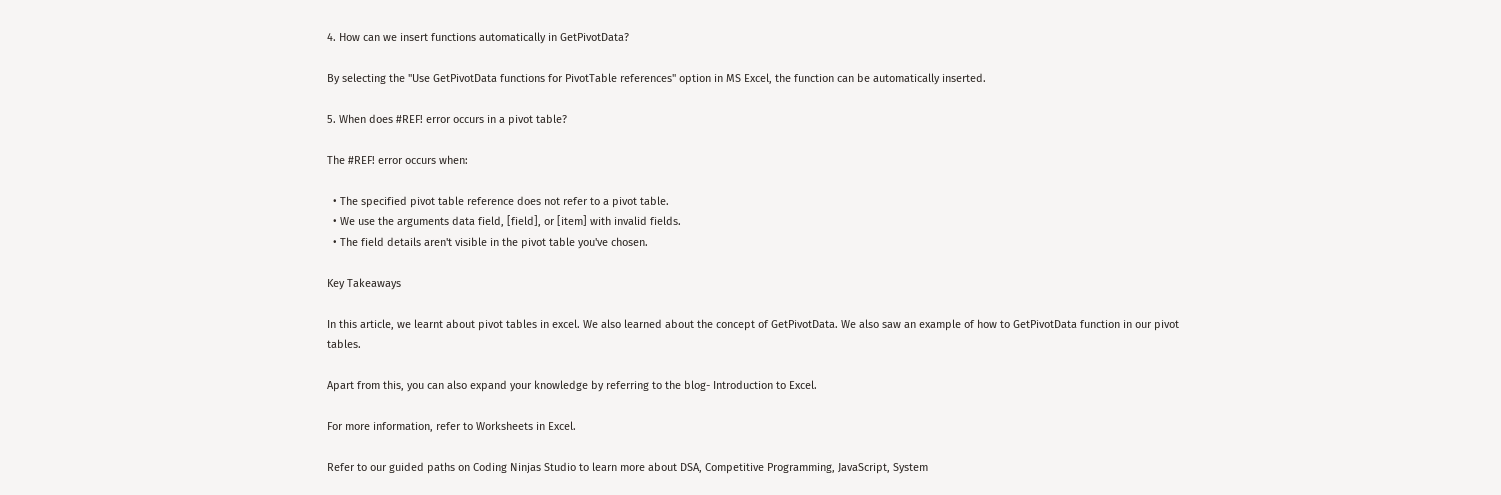4. How can we insert functions automatically in GetPivotData?

By selecting the "Use GetPivotData functions for PivotTable references" option in MS Excel, the function can be automatically inserted.

5. When does #REF! error occurs in a pivot table?

The #REF! error occurs when:

  • The specified pivot table reference does not refer to a pivot table.
  • We use the arguments data field, [field], or [item] with invalid fields.
  • The field details aren't visible in the pivot table you've chosen.

Key Takeaways

In this article, we learnt about pivot tables in excel. We also learned about the concept of GetPivotData. We also saw an example of how to GetPivotData function in our pivot tables.

Apart from this, you can also expand your knowledge by referring to the blog- Introduction to Excel.

For more information, refer to Worksheets in Excel.

Refer to our guided paths on Coding Ninjas Studio to learn more about DSA, Competitive Programming, JavaScript, System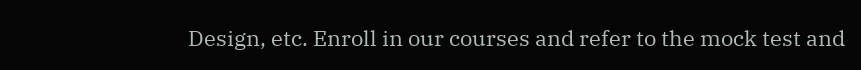Design, etc. Enroll in our courses and refer to the mock test and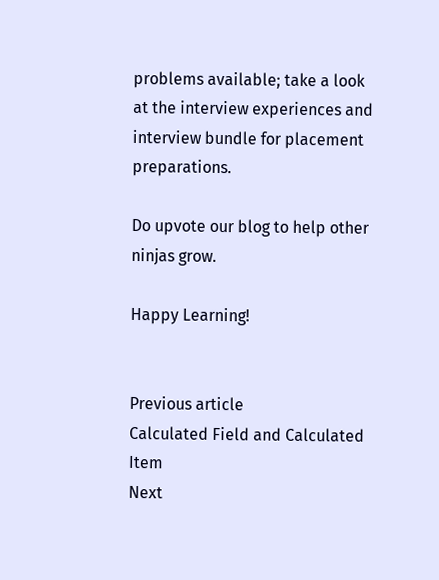problems available; take a look at the interview experiences and interview bundle for placement preparations.

Do upvote our blog to help other ninjas grow.

Happy Learning!


Previous article
Calculated Field and Calculated Item
Next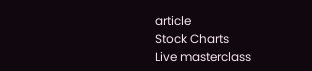article
Stock Charts
Live masterclass